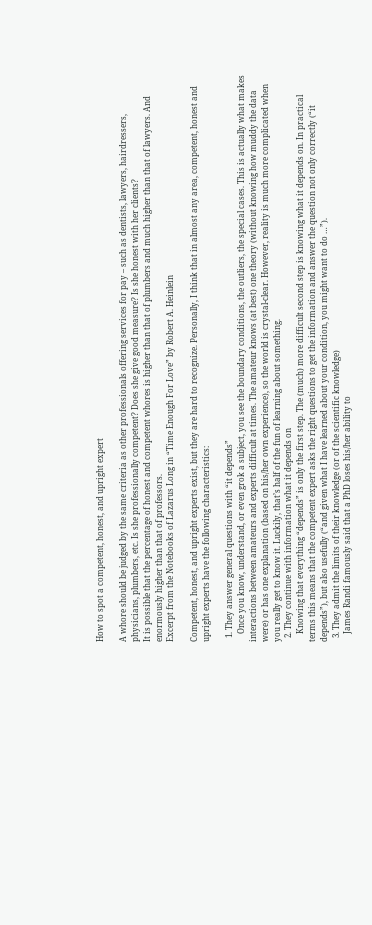How to spot a competent, honest, and upright expert

A whore should be judged by the same criteria as other professionals offering services for pay – such as dentists, lawyers, hairdressers, physicians, plumbers, etc. Is she professionally competent? Does she give good measure? Is she honest with her clients?
It is possible that the percentage of honest and competent whores is higher than that of plumbers and much higher than that of lawyers. And enormously higher than that of professors.
Excerpt from the Notebooks of Lazarus Long in “Time Enough For Love” by Robert A. Heinlein

Competent, honest, and upright experts exist, but they are hard to recognize. Personally, I think that in almost any area, competent, honest and upright experts have the following characteristics:

  1. They answer general questions with “it depends”
    Once you know, understand, or even grok a subject, you see the boundary conditions, the outliers, the special cases. This is actually what makes interactions between amateurs and experts difficult at times. The amateur knows (at best) one theory (without knowing how muddy the data were) or has one explanation (based on his/her own experience), so the world is crystal-clear. However, reality is much more complicated when you really get to know it. Luckily, that’s half of the fun of learning about something.
  2. They continue with information what it depends on
    Knowing that everything “depends” is only the first step. The (much) more difficult second step is knowing what it depends on. In practical terms this means that the competent expert asks the right questions to get the information and answer the question not only correctly (“it depends”), but also usefully (“and given what I have learned about your condition, you might want to do …”).
  3. They admit the limits of their knowledge (or of the scientific knowledge)
    James Randi famously said that a PhD loses his/her ability to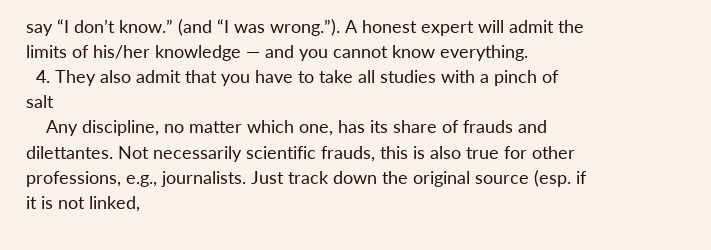say “I don’t know.” (and “I was wrong.”). A honest expert will admit the limits of his/her knowledge — and you cannot know everything.
  4. They also admit that you have to take all studies with a pinch of salt
    Any discipline, no matter which one, has its share of frauds and dilettantes. Not necessarily scientific frauds, this is also true for other professions, e.g., journalists. Just track down the original source (esp. if it is not linked,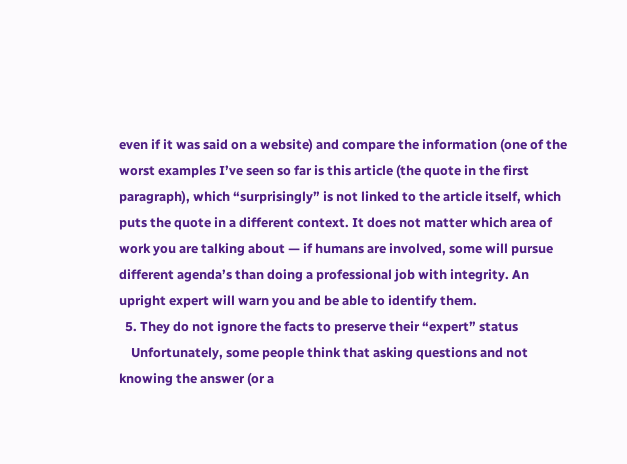even if it was said on a website) and compare the information (one of the worst examples I’ve seen so far is this article (the quote in the first paragraph), which “surprisingly” is not linked to the article itself, which puts the quote in a different context. It does not matter which area of work you are talking about — if humans are involved, some will pursue different agenda’s than doing a professional job with integrity. An upright expert will warn you and be able to identify them.
  5. They do not ignore the facts to preserve their “expert” status
    Unfortunately, some people think that asking questions and not knowing the answer (or a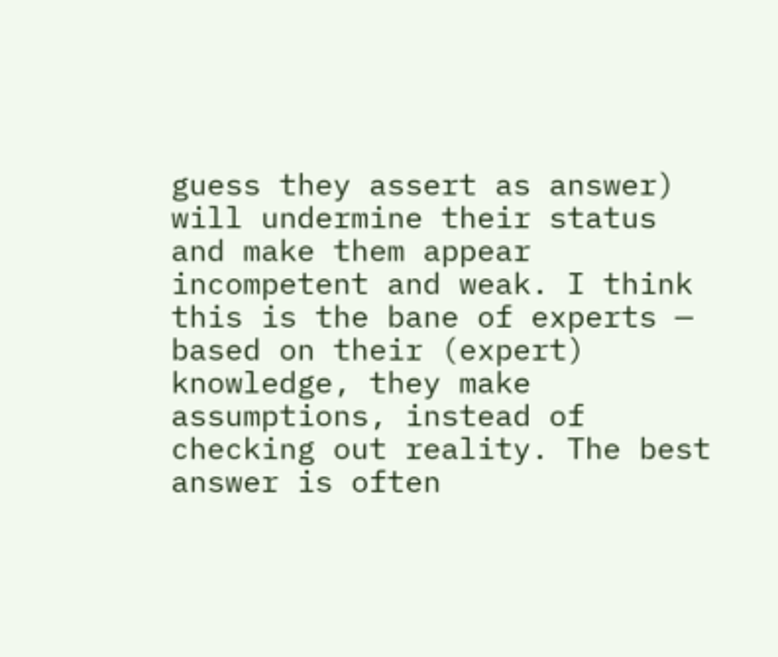guess they assert as answer) will undermine their status and make them appear incompetent and weak. I think this is the bane of experts — based on their (expert) knowledge, they make assumptions, instead of checking out reality. The best answer is often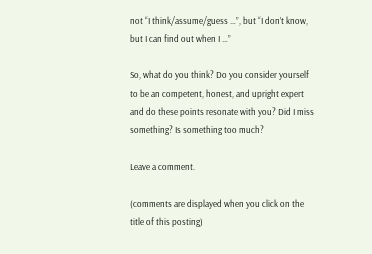not “I think/assume/guess …”, but “I don’t know, but I can find out when I …”

So, what do you think? Do you consider yourself to be an competent, honest, and upright expert and do these points resonate with you? Did I miss something? Is something too much?

Leave a comment.

(comments are displayed when you click on the title of this posting)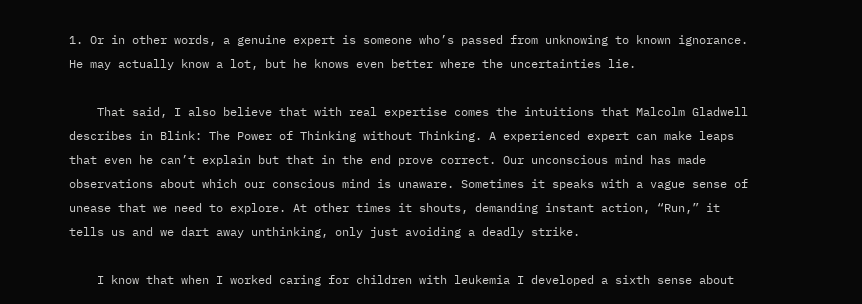1. Or in other words, a genuine expert is someone who’s passed from unknowing to known ignorance. He may actually know a lot, but he knows even better where the uncertainties lie.

    That said, I also believe that with real expertise comes the intuitions that Malcolm Gladwell describes in Blink: The Power of Thinking without Thinking. A experienced expert can make leaps that even he can’t explain but that in the end prove correct. Our unconscious mind has made observations about which our conscious mind is unaware. Sometimes it speaks with a vague sense of unease that we need to explore. At other times it shouts, demanding instant action, “Run,” it tells us and we dart away unthinking, only just avoiding a deadly strike.

    I know that when I worked caring for children with leukemia I developed a sixth sense about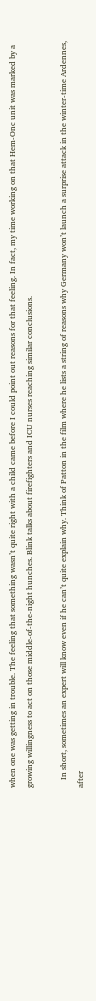when one was getting in trouble. The feeling that something wasn’t quite right with a child came before I could point out reasons for that feeling. In fact, my time working on that Hem-Onc unit was marked by a growing willingness to act on those middle-of-the-night hunches. Blink talks about firefighters and ICU nurses reaching similar conclusions.

    In short, sometimes an expert will know even if he can’t quite explain why. Think of Patton in the film where he lists a string of reasons why Germany won’t launch a surprise attack in the winter-time Ardennes, after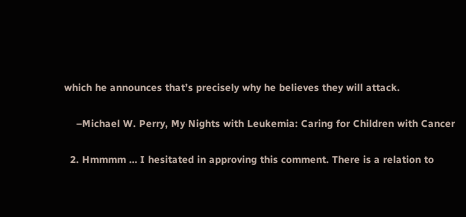which he announces that’s precisely why he believes they will attack.

    –Michael W. Perry, My Nights with Leukemia: Caring for Children with Cancer

  2. Hmmmm … I hesitated in approving this comment. There is a relation to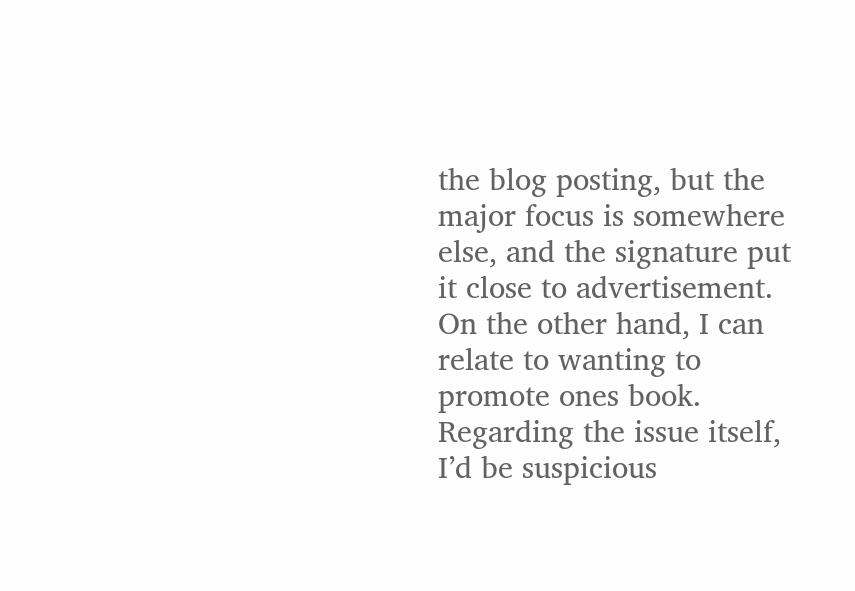the blog posting, but the major focus is somewhere else, and the signature put it close to advertisement. On the other hand, I can relate to wanting to promote ones book. Regarding the issue itself, I’d be suspicious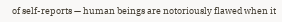of self-reports — human beings are notoriously flawed when it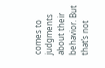comes to judgments about their behavior. But that’s not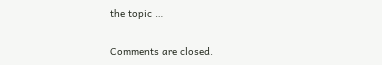the topic …

Comments are closed.